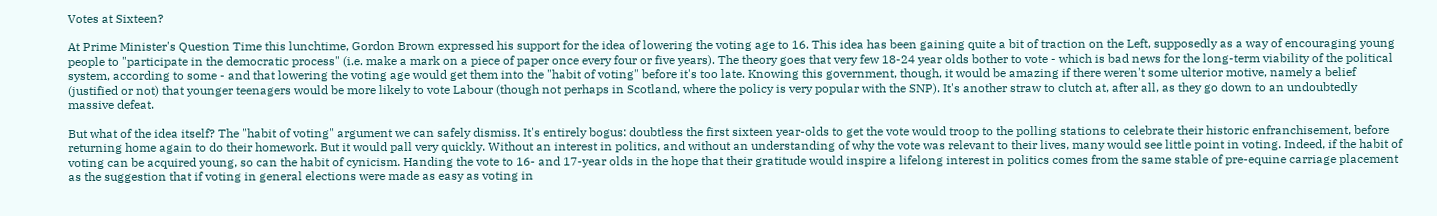Votes at Sixteen?

At Prime Minister's Question Time this lunchtime, Gordon Brown expressed his support for the idea of lowering the voting age to 16. This idea has been gaining quite a bit of traction on the Left, supposedly as a way of encouraging young people to "participate in the democratic process" (i.e. make a mark on a piece of paper once every four or five years). The theory goes that very few 18-24 year olds bother to vote - which is bad news for the long-term viability of the political system, according to some - and that lowering the voting age would get them into the "habit of voting" before it's too late. Knowing this government, though, it would be amazing if there weren't some ulterior motive, namely a belief (justified or not) that younger teenagers would be more likely to vote Labour (though not perhaps in Scotland, where the policy is very popular with the SNP). It's another straw to clutch at, after all, as they go down to an undoubtedly massive defeat.

But what of the idea itself? The "habit of voting" argument we can safely dismiss. It's entirely bogus: doubtless the first sixteen year-olds to get the vote would troop to the polling stations to celebrate their historic enfranchisement, before returning home again to do their homework. But it would pall very quickly. Without an interest in politics, and without an understanding of why the vote was relevant to their lives, many would see little point in voting. Indeed, if the habit of voting can be acquired young, so can the habit of cynicism. Handing the vote to 16- and 17-year olds in the hope that their gratitude would inspire a lifelong interest in politics comes from the same stable of pre-equine carriage placement as the suggestion that if voting in general elections were made as easy as voting in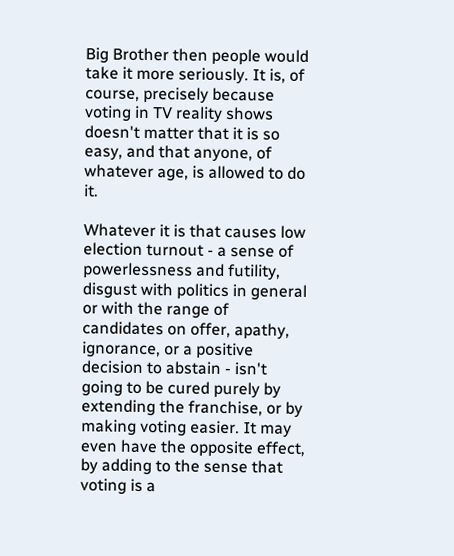Big Brother then people would take it more seriously. It is, of course, precisely because voting in TV reality shows doesn't matter that it is so easy, and that anyone, of whatever age, is allowed to do it.

Whatever it is that causes low election turnout - a sense of powerlessness and futility, disgust with politics in general or with the range of candidates on offer, apathy, ignorance, or a positive decision to abstain - isn't going to be cured purely by extending the franchise, or by making voting easier. It may even have the opposite effect, by adding to the sense that voting is a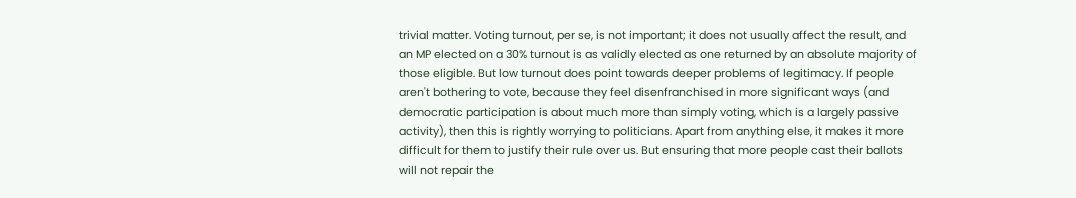trivial matter. Voting turnout, per se, is not important; it does not usually affect the result, and an MP elected on a 30% turnout is as validly elected as one returned by an absolute majority of those eligible. But low turnout does point towards deeper problems of legitimacy. If people aren't bothering to vote, because they feel disenfranchised in more significant ways (and democratic participation is about much more than simply voting, which is a largely passive activity), then this is rightly worrying to politicians. Apart from anything else, it makes it more difficult for them to justify their rule over us. But ensuring that more people cast their ballots will not repair the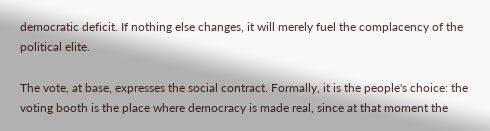democratic deficit. If nothing else changes, it will merely fuel the complacency of the political elite.

The vote, at base, expresses the social contract. Formally, it is the people's choice: the voting booth is the place where democracy is made real, since at that moment the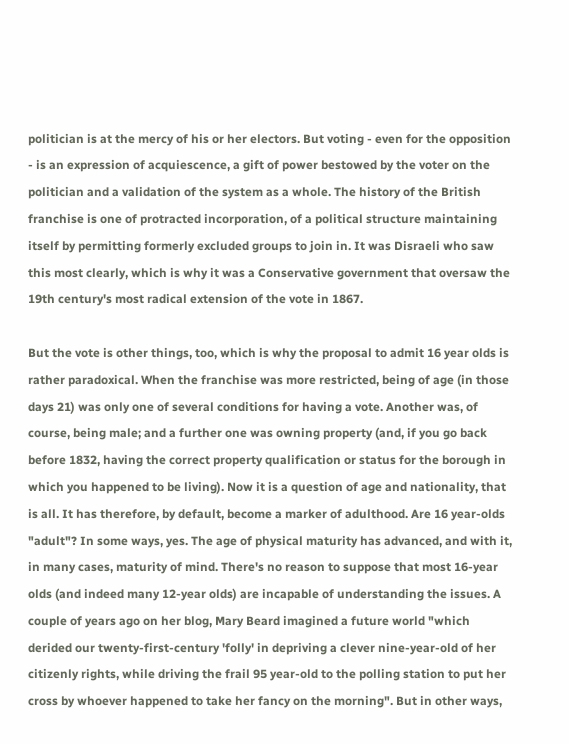politician is at the mercy of his or her electors. But voting - even for the opposition - is an expression of acquiescence, a gift of power bestowed by the voter on the politician and a validation of the system as a whole. The history of the British franchise is one of protracted incorporation, of a political structure maintaining itself by permitting formerly excluded groups to join in. It was Disraeli who saw this most clearly, which is why it was a Conservative government that oversaw the 19th century's most radical extension of the vote in 1867.

But the vote is other things, too, which is why the proposal to admit 16 year olds is rather paradoxical. When the franchise was more restricted, being of age (in those days 21) was only one of several conditions for having a vote. Another was, of course, being male; and a further one was owning property (and, if you go back before 1832, having the correct property qualification or status for the borough in which you happened to be living). Now it is a question of age and nationality, that is all. It has therefore, by default, become a marker of adulthood. Are 16 year-olds "adult"? In some ways, yes. The age of physical maturity has advanced, and with it, in many cases, maturity of mind. There's no reason to suppose that most 16-year olds (and indeed many 12-year olds) are incapable of understanding the issues. A couple of years ago on her blog, Mary Beard imagined a future world "which derided our twenty-first-century 'folly' in depriving a clever nine-year-old of her citizenly rights, while driving the frail 95 year-old to the polling station to put her cross by whoever happened to take her fancy on the morning". But in other ways,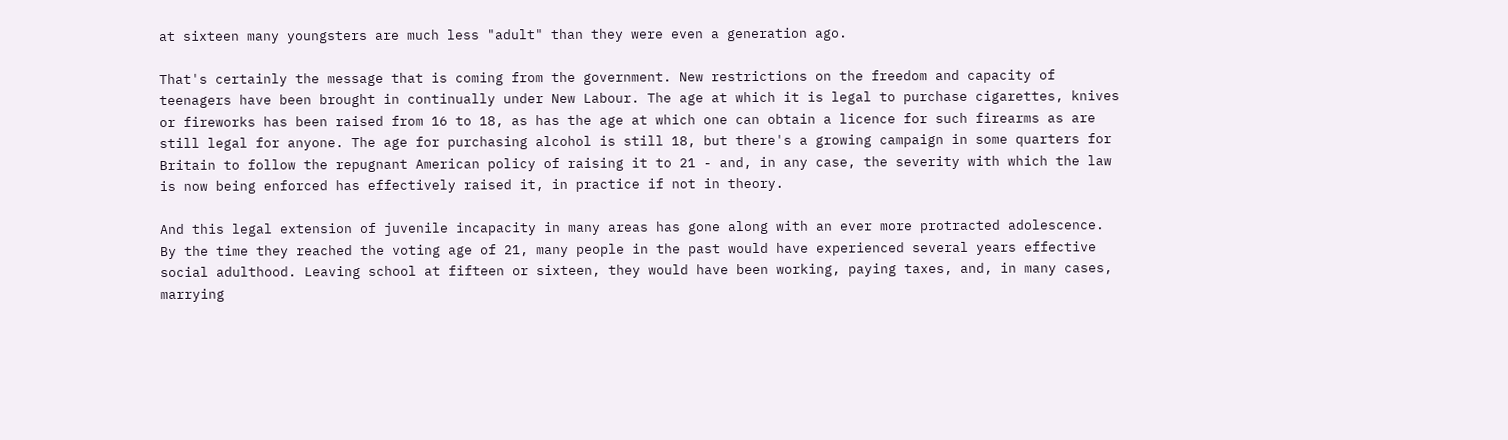at sixteen many youngsters are much less "adult" than they were even a generation ago.

That's certainly the message that is coming from the government. New restrictions on the freedom and capacity of teenagers have been brought in continually under New Labour. The age at which it is legal to purchase cigarettes, knives or fireworks has been raised from 16 to 18, as has the age at which one can obtain a licence for such firearms as are still legal for anyone. The age for purchasing alcohol is still 18, but there's a growing campaign in some quarters for Britain to follow the repugnant American policy of raising it to 21 - and, in any case, the severity with which the law is now being enforced has effectively raised it, in practice if not in theory.

And this legal extension of juvenile incapacity in many areas has gone along with an ever more protracted adolescence. By the time they reached the voting age of 21, many people in the past would have experienced several years effective social adulthood. Leaving school at fifteen or sixteen, they would have been working, paying taxes, and, in many cases, marrying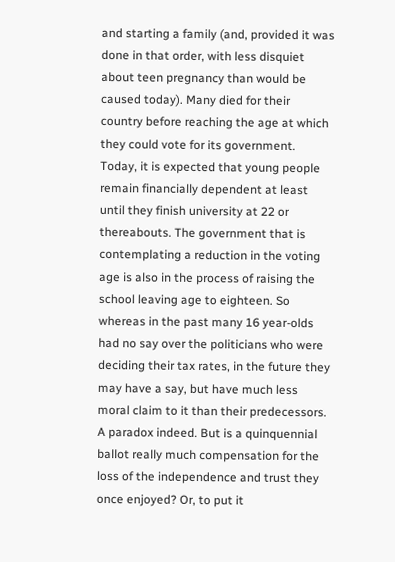and starting a family (and, provided it was done in that order, with less disquiet about teen pregnancy than would be caused today). Many died for their country before reaching the age at which they could vote for its government. Today, it is expected that young people remain financially dependent at least until they finish university at 22 or thereabouts. The government that is contemplating a reduction in the voting age is also in the process of raising the school leaving age to eighteen. So whereas in the past many 16 year-olds had no say over the politicians who were deciding their tax rates, in the future they may have a say, but have much less moral claim to it than their predecessors. A paradox indeed. But is a quinquennial ballot really much compensation for the loss of the independence and trust they once enjoyed? Or, to put it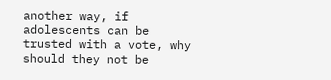another way, if adolescents can be trusted with a vote, why should they not be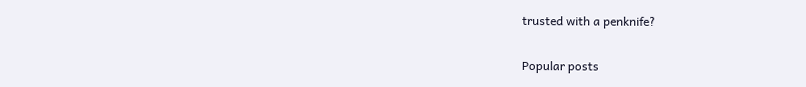trusted with a penknife?


Popular posts